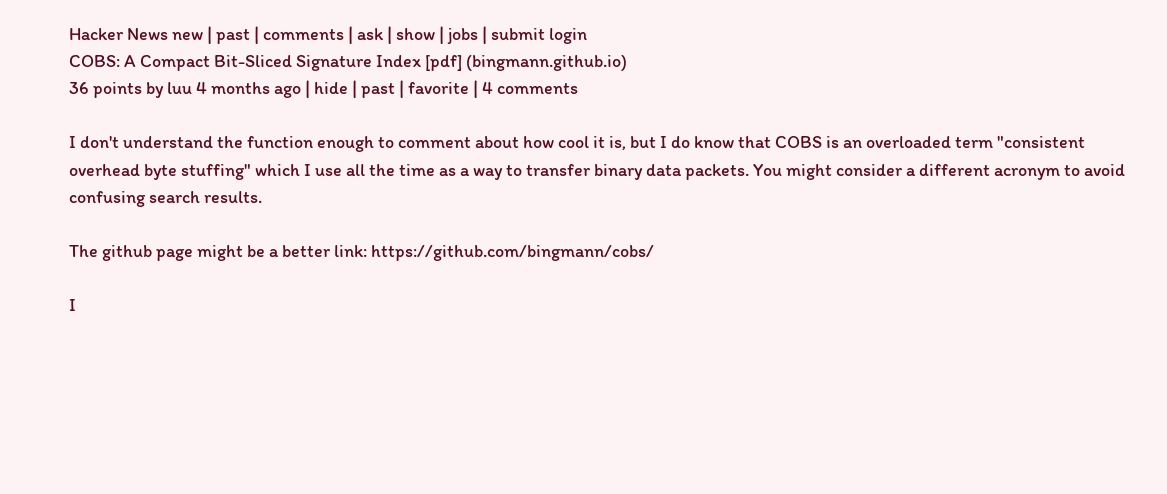Hacker News new | past | comments | ask | show | jobs | submit login
COBS: A Compact Bit-Sliced Signature Index [pdf] (bingmann.github.io)
36 points by luu 4 months ago | hide | past | favorite | 4 comments

I don't understand the function enough to comment about how cool it is, but I do know that COBS is an overloaded term "consistent overhead byte stuffing" which I use all the time as a way to transfer binary data packets. You might consider a different acronym to avoid confusing search results.

The github page might be a better link: https://github.com/bingmann/cobs/

I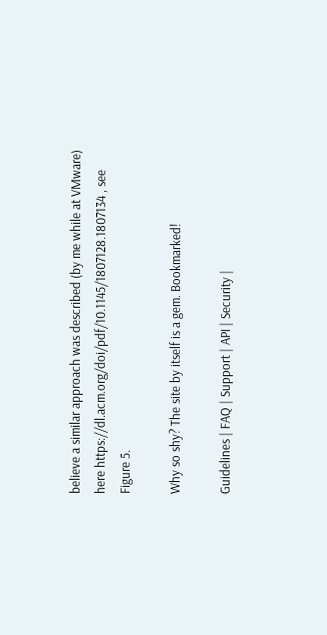believe a similar approach was described (by me while at VMware) here https://dl.acm.org/doi/pdf/10.1145/1807128.1807134 , see Figure 5.

Why so shy? The site by itself is a gem. Bookmarked!

Guidelines | FAQ | Support | API | Security |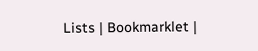Lists | Bookmarklet |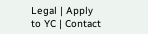Legal | Apply to YC | Contact